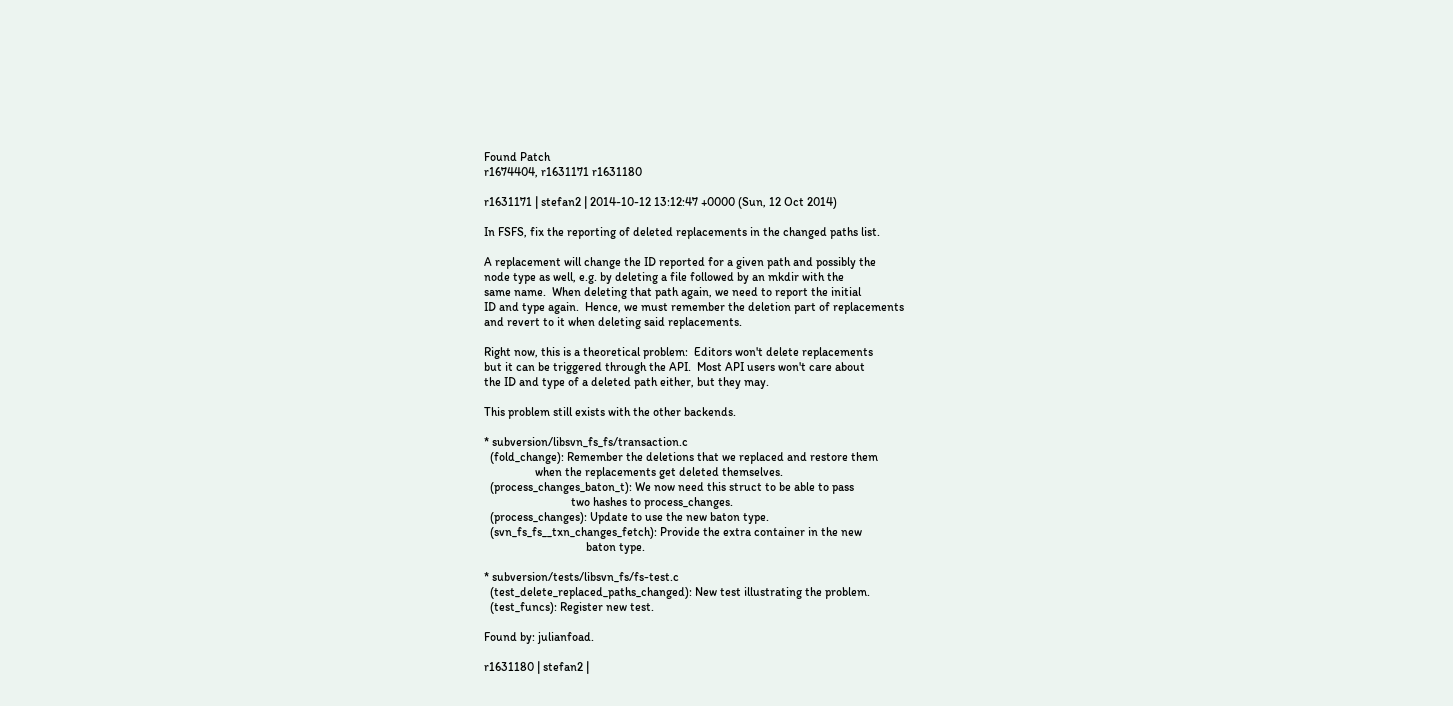Found Patch
r1674404, r1631171 r1631180

r1631171 | stefan2 | 2014-10-12 13:12:47 +0000 (Sun, 12 Oct 2014)

In FSFS, fix the reporting of deleted replacements in the changed paths list.

A replacement will change the ID reported for a given path and possibly the
node type as well, e.g. by deleting a file followed by an mkdir with the
same name.  When deleting that path again, we need to report the initial
ID and type again.  Hence, we must remember the deletion part of replacements
and revert to it when deleting said replacements.

Right now, this is a theoretical problem:  Editors won't delete replacements
but it can be triggered through the API.  Most API users won't care about
the ID and type of a deleted path either, but they may.

This problem still exists with the other backends.

* subversion/libsvn_fs_fs/transaction.c
  (fold_change): Remember the deletions that we replaced and restore them
                 when the replacements get deleted themselves.
  (process_changes_baton_t): We now need this struct to be able to pass
                             two hashes to process_changes.
  (process_changes): Update to use the new baton type.
  (svn_fs_fs__txn_changes_fetch): Provide the extra container in the new
                                  baton type.

* subversion/tests/libsvn_fs/fs-test.c
  (test_delete_replaced_paths_changed): New test illustrating the problem.
  (test_funcs): Register new test.

Found by: julianfoad.

r1631180 | stefan2 |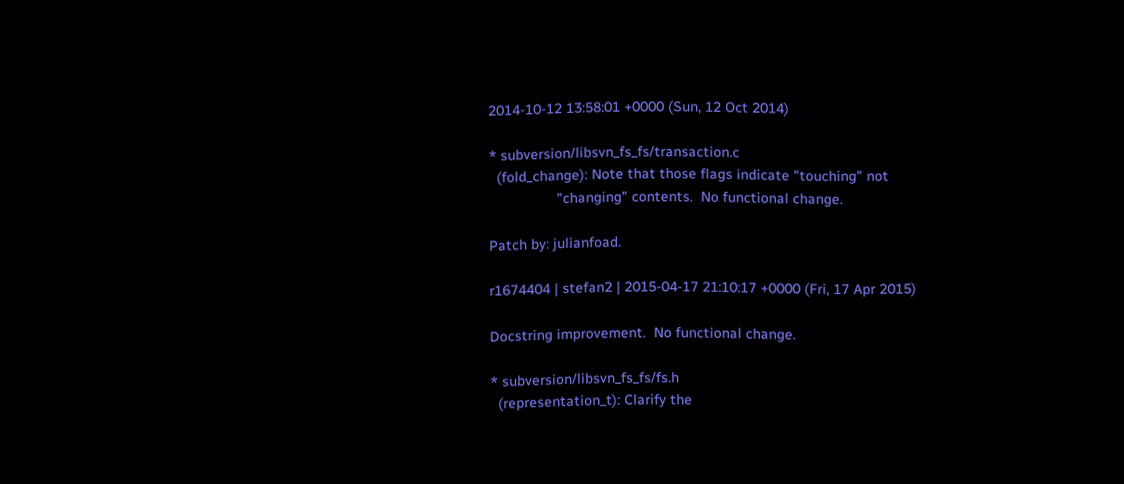2014-10-12 13:58:01 +0000 (Sun, 12 Oct 2014)

* subversion/libsvn_fs_fs/transaction.c
  (fold_change): Note that those flags indicate "touching" not
                 "changing" contents.  No functional change.

Patch by: julianfoad.

r1674404 | stefan2 | 2015-04-17 21:10:17 +0000 (Fri, 17 Apr 2015)

Docstring improvement.  No functional change.

* subversion/libsvn_fs_fs/fs.h
  (representation_t): Clarify the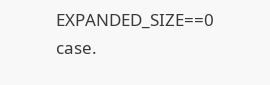EXPANDED_SIZE==0 case.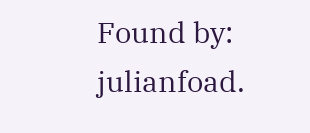Found by: julianfoad.